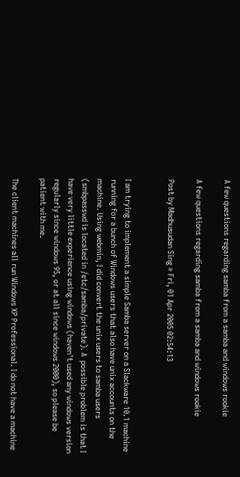A few questions regarding samba from a samba and windows rookie

A few questions regarding samba from a samba and windows rookie

Post by Madhusudan Sing » Fri, 01 Apr 2005 02:54:13


I am trying to implement a simple Samba server on a Slackware 10.1 machine
running for a bunch of Windows users that also have unix accounts on the
machine. Using webmin, I did convert the unix users to samba users
(smbpasswd is located in /etc/samba/private). A  possible problem is that I
have very little experience using windows (haven't used any windows version
regularly since windows 95, or at all since windows 2000), so please be
patient with me.

The client machines all run Windows XP Professional. I do not have a machine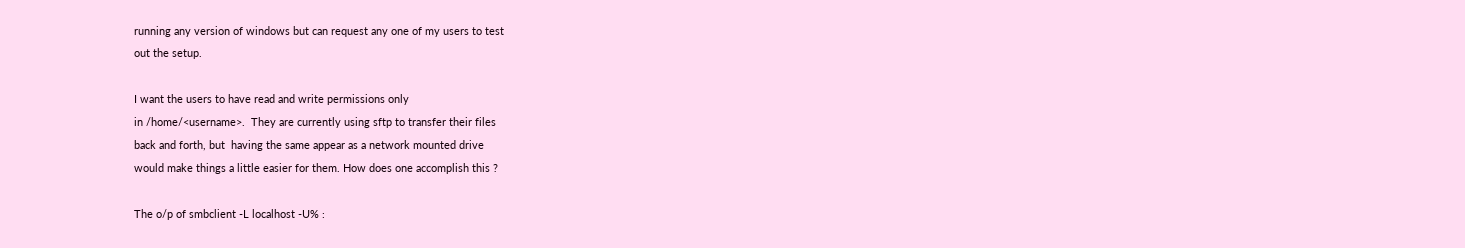running any version of windows but can request any one of my users to test
out the setup.

I want the users to have read and write permissions only
in /home/<username>.  They are currently using sftp to transfer their files
back and forth, but  having the same appear as a network mounted drive
would make things a little easier for them. How does one accomplish this ?

The o/p of smbclient -L localhost -U% :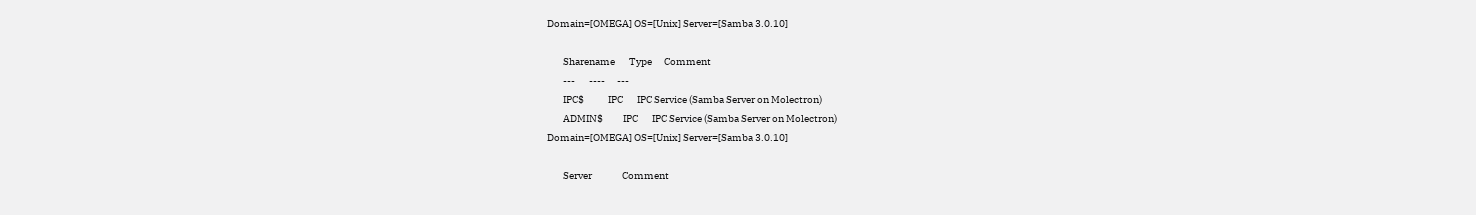Domain=[OMEGA] OS=[Unix] Server=[Samba 3.0.10]

        Sharename       Type      Comment
        ---       ----      ---
        IPC$            IPC       IPC Service (Samba Server on Molectron)
        ADMIN$          IPC       IPC Service (Samba Server on Molectron)
Domain=[OMEGA] OS=[Unix] Server=[Samba 3.0.10]

        Server               Comment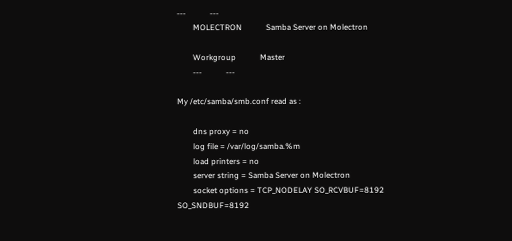---            ---
        MOLECTRON            Samba Server on Molectron

        Workgroup            Master
        ---            ---

My /etc/samba/smb.conf read as :

        dns proxy = no
        log file = /var/log/samba.%m
        load printers = no
        server string = Samba Server on Molectron
        socket options = TCP_NODELAY SO_RCVBUF=8192 SO_SNDBUF=8192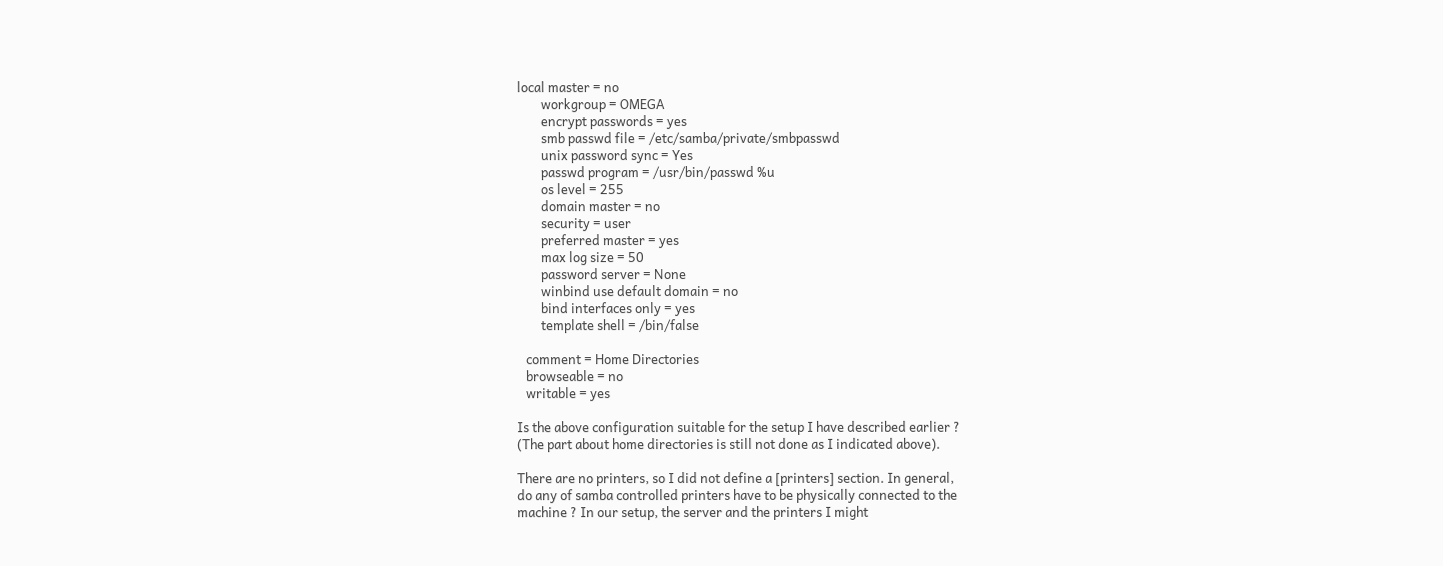local master = no
        workgroup = OMEGA
        encrypt passwords = yes
        smb passwd file = /etc/samba/private/smbpasswd
        unix password sync = Yes
        passwd program = /usr/bin/passwd %u
        os level = 255
        domain master = no
        security = user
        preferred master = yes
        max log size = 50
        password server = None
        winbind use default domain = no
        bind interfaces only = yes
        template shell = /bin/false

   comment = Home Directories
   browseable = no
   writable = yes

Is the above configuration suitable for the setup I have described earlier ?
(The part about home directories is still not done as I indicated above).

There are no printers, so I did not define a [printers] section. In general,
do any of samba controlled printers have to be physically connected to the
machine ? In our setup, the server and the printers I might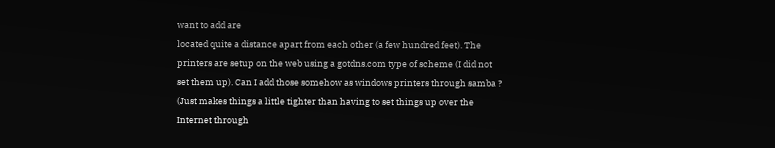want to add are
located quite a distance apart from each other (a few hundred feet). The
printers are setup on the web using a gotdns.com type of scheme (I did not
set them up). Can I add those somehow as windows printers through samba ?
(Just makes things a little tighter than having to set things up over the
Internet through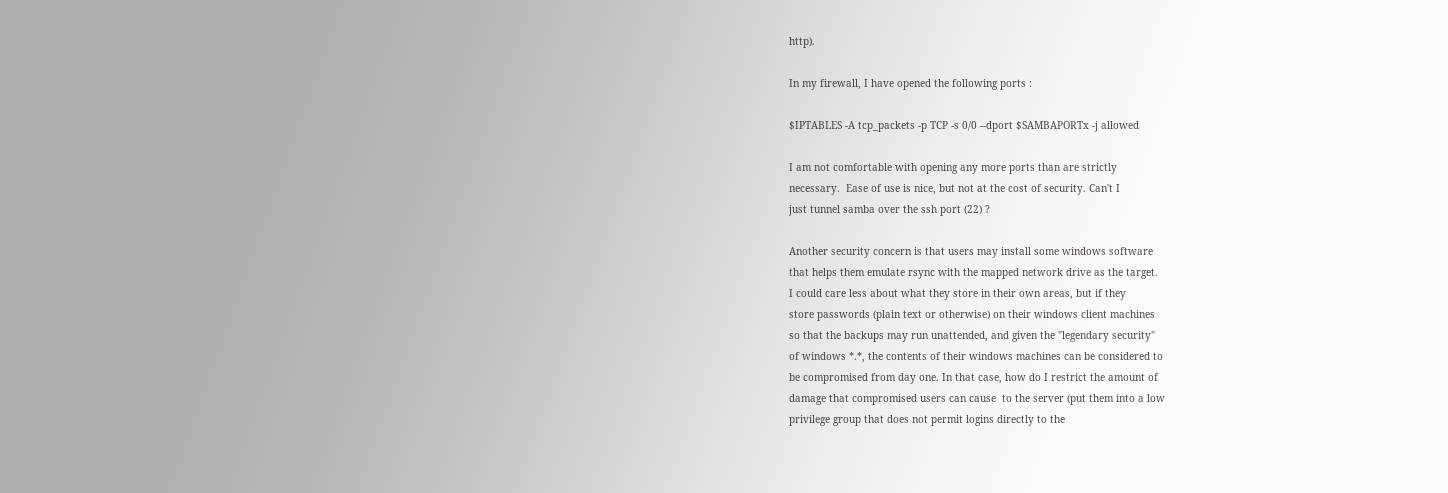http).

In my firewall, I have opened the following ports :

$IPTABLES -A tcp_packets -p TCP -s 0/0 --dport $SAMBAPORTx -j allowed

I am not comfortable with opening any more ports than are strictly
necessary.  Ease of use is nice, but not at the cost of security. Can't I
just tunnel samba over the ssh port (22) ?

Another security concern is that users may install some windows software
that helps them emulate rsync with the mapped network drive as the target.
I could care less about what they store in their own areas, but if they
store passwords (plain text or otherwise) on their windows client machines
so that the backups may run unattended, and given the "legendary security"
of windows *.*, the contents of their windows machines can be considered to
be compromised from day one. In that case, how do I restrict the amount of
damage that compromised users can cause  to the server (put them into a low
privilege group that does not permit logins directly to the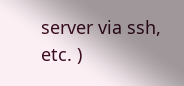server via ssh,
etc. )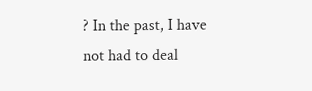? In the past, I have not had to deal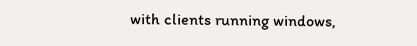with clients running windows,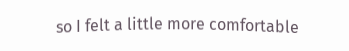so I felt a little more comfortable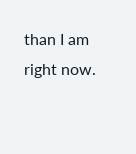than I am right now.